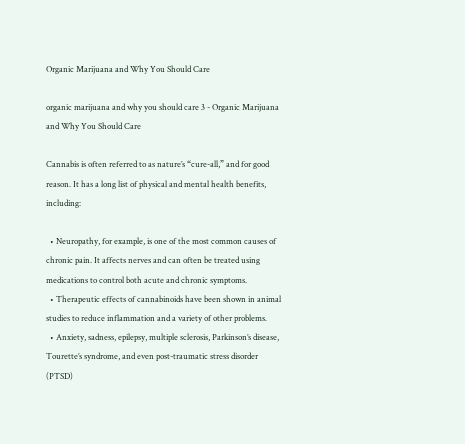Organic Marijuana and Why You Should Care

organic marijuana and why you should care 3 - Organic Marijuana and Why You Should Care

Cannabis is often referred to as nature’s “cure-all,” and for good reason. It has a long list of physical and mental health benefits, including:

  • Neuropathy, for example, is one of the most common causes of chronic pain. It affects nerves and can often be treated using medications to control both acute and chronic symptoms.
  • Therapeutic effects of cannabinoids have been shown in animal studies to reduce inflammation and a variety of other problems.
  • Anxiety, sadness, epilepsy, multiple sclerosis, Parkinson’s disease, Tourette’s syndrome, and even post-traumatic stress disorder (PTSD)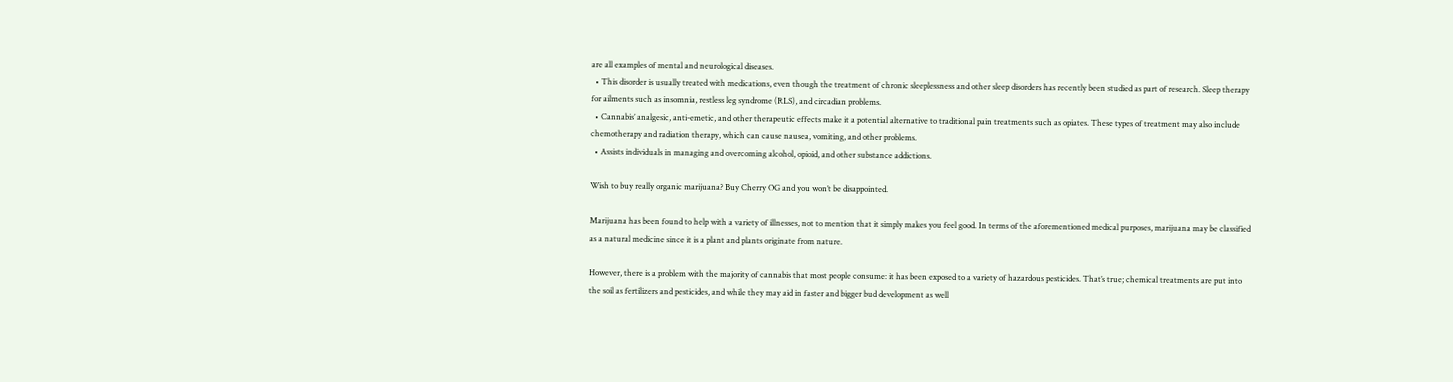are all examples of mental and neurological diseases.
  • This disorder is usually treated with medications, even though the treatment of chronic sleeplessness and other sleep disorders has recently been studied as part of research. Sleep therapy for ailments such as insomnia, restless leg syndrome (RLS), and circadian problems.
  • Cannabis’ analgesic, anti-emetic, and other therapeutic effects make it a potential alternative to traditional pain treatments such as opiates. These types of treatment may also include chemotherapy and radiation therapy, which can cause nausea, vomiting, and other problems.
  • Assists individuals in managing and overcoming alcohol, opioid, and other substance addictions.

Wish to buy really organic marijuana? Buy Cherry OG and you won’t be disappointed.

Marijuana has been found to help with a variety of illnesses, not to mention that it simply makes you feel good. In terms of the aforementioned medical purposes, marijuana may be classified as a natural medicine since it is a plant and plants originate from nature.

However, there is a problem with the majority of cannabis that most people consume: it has been exposed to a variety of hazardous pesticides. That’s true; chemical treatments are put into the soil as fertilizers and pesticides, and while they may aid in faster and bigger bud development as well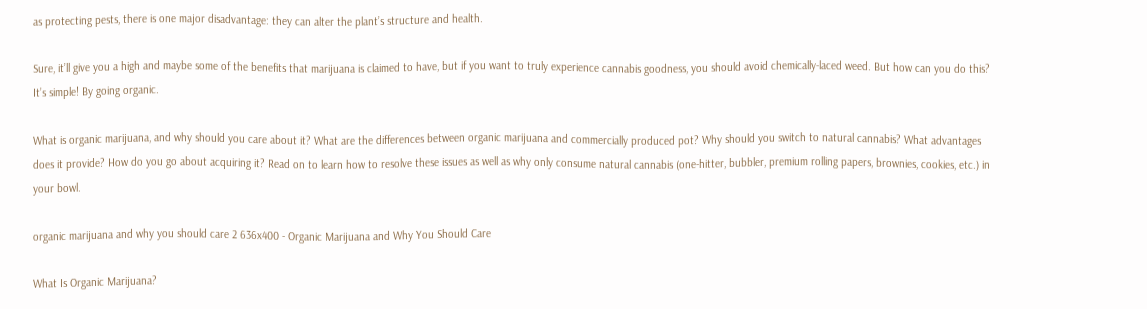as protecting pests, there is one major disadvantage: they can alter the plant’s structure and health.

Sure, it’ll give you a high and maybe some of the benefits that marijuana is claimed to have, but if you want to truly experience cannabis goodness, you should avoid chemically-laced weed. But how can you do this? It’s simple! By going organic.

What is organic marijuana, and why should you care about it? What are the differences between organic marijuana and commercially produced pot? Why should you switch to natural cannabis? What advantages does it provide? How do you go about acquiring it? Read on to learn how to resolve these issues as well as why only consume natural cannabis (one-hitter, bubbler, premium rolling papers, brownies, cookies, etc.) in your bowl.

organic marijuana and why you should care 2 636x400 - Organic Marijuana and Why You Should Care

What Is Organic Marijuana?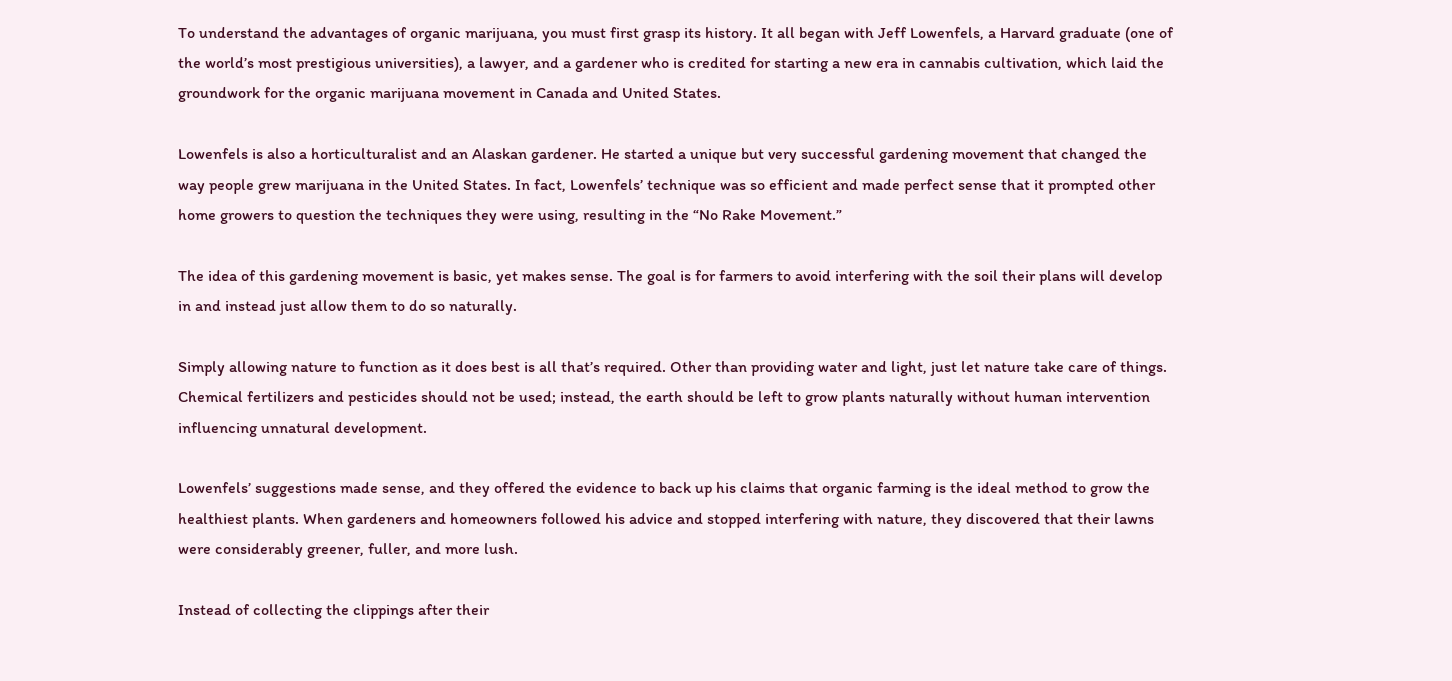To understand the advantages of organic marijuana, you must first grasp its history. It all began with Jeff Lowenfels, a Harvard graduate (one of the world’s most prestigious universities), a lawyer, and a gardener who is credited for starting a new era in cannabis cultivation, which laid the groundwork for the organic marijuana movement in Canada and United States.

Lowenfels is also a horticulturalist and an Alaskan gardener. He started a unique but very successful gardening movement that changed the way people grew marijuana in the United States. In fact, Lowenfels’ technique was so efficient and made perfect sense that it prompted other home growers to question the techniques they were using, resulting in the “No Rake Movement.”

The idea of this gardening movement is basic, yet makes sense. The goal is for farmers to avoid interfering with the soil their plans will develop in and instead just allow them to do so naturally.

Simply allowing nature to function as it does best is all that’s required. Other than providing water and light, just let nature take care of things. Chemical fertilizers and pesticides should not be used; instead, the earth should be left to grow plants naturally without human intervention influencing unnatural development.

Lowenfels’ suggestions made sense, and they offered the evidence to back up his claims that organic farming is the ideal method to grow the healthiest plants. When gardeners and homeowners followed his advice and stopped interfering with nature, they discovered that their lawns were considerably greener, fuller, and more lush.

Instead of collecting the clippings after their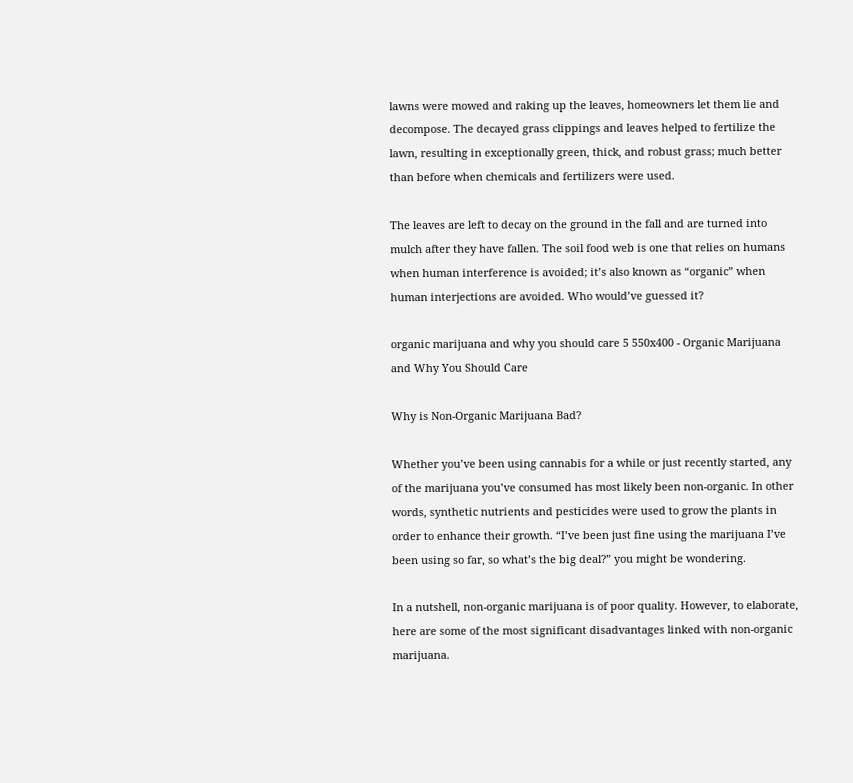lawns were mowed and raking up the leaves, homeowners let them lie and decompose. The decayed grass clippings and leaves helped to fertilize the lawn, resulting in exceptionally green, thick, and robust grass; much better than before when chemicals and fertilizers were used.

The leaves are left to decay on the ground in the fall and are turned into mulch after they have fallen. The soil food web is one that relies on humans when human interference is avoided; it’s also known as “organic” when human interjections are avoided. Who would’ve guessed it?

organic marijuana and why you should care 5 550x400 - Organic Marijuana and Why You Should Care

Why is Non-Organic Marijuana Bad?

Whether you’ve been using cannabis for a while or just recently started, any of the marijuana you’ve consumed has most likely been non-organic. In other words, synthetic nutrients and pesticides were used to grow the plants in order to enhance their growth. “I’ve been just fine using the marijuana I’ve been using so far, so what’s the big deal?” you might be wondering.

In a nutshell, non-organic marijuana is of poor quality. However, to elaborate, here are some of the most significant disadvantages linked with non-organic marijuana.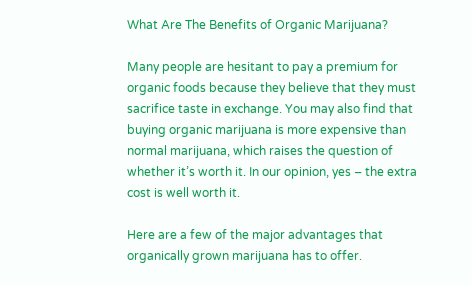What Are The Benefits of Organic Marijuana?

Many people are hesitant to pay a premium for organic foods because they believe that they must sacrifice taste in exchange. You may also find that buying organic marijuana is more expensive than normal marijuana, which raises the question of whether it’s worth it. In our opinion, yes – the extra cost is well worth it.

Here are a few of the major advantages that organically grown marijuana has to offer.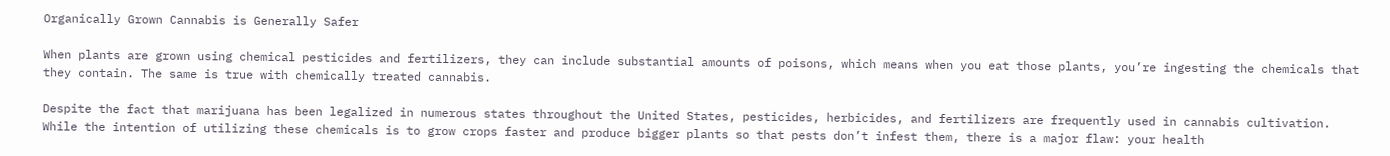Organically Grown Cannabis is Generally Safer

When plants are grown using chemical pesticides and fertilizers, they can include substantial amounts of poisons, which means when you eat those plants, you’re ingesting the chemicals that they contain. The same is true with chemically treated cannabis.

Despite the fact that marijuana has been legalized in numerous states throughout the United States, pesticides, herbicides, and fertilizers are frequently used in cannabis cultivation. While the intention of utilizing these chemicals is to grow crops faster and produce bigger plants so that pests don’t infest them, there is a major flaw: your health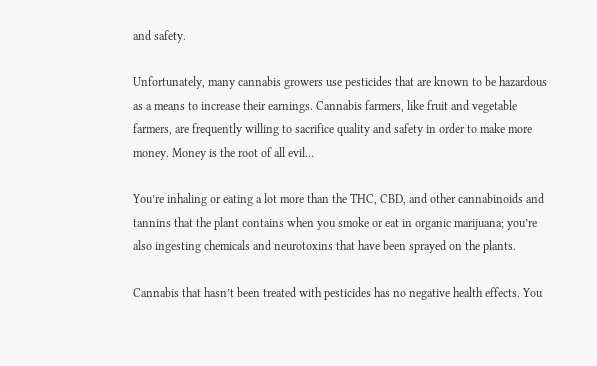and safety.

Unfortunately, many cannabis growers use pesticides that are known to be hazardous as a means to increase their earnings. Cannabis farmers, like fruit and vegetable farmers, are frequently willing to sacrifice quality and safety in order to make more money. Money is the root of all evil…

You’re inhaling or eating a lot more than the THC, CBD, and other cannabinoids and tannins that the plant contains when you smoke or eat in organic marijuana; you’re also ingesting chemicals and neurotoxins that have been sprayed on the plants.

Cannabis that hasn’t been treated with pesticides has no negative health effects. You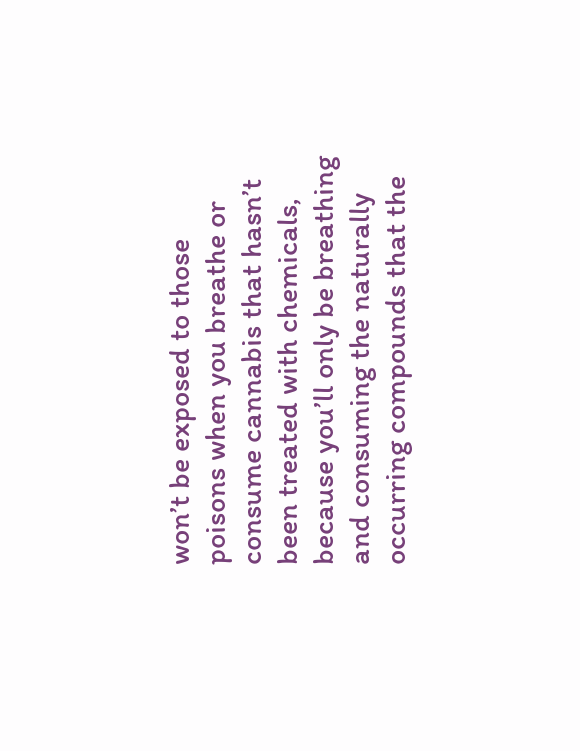won’t be exposed to those poisons when you breathe or consume cannabis that hasn’t been treated with chemicals, because you’ll only be breathing and consuming the naturally occurring compounds that the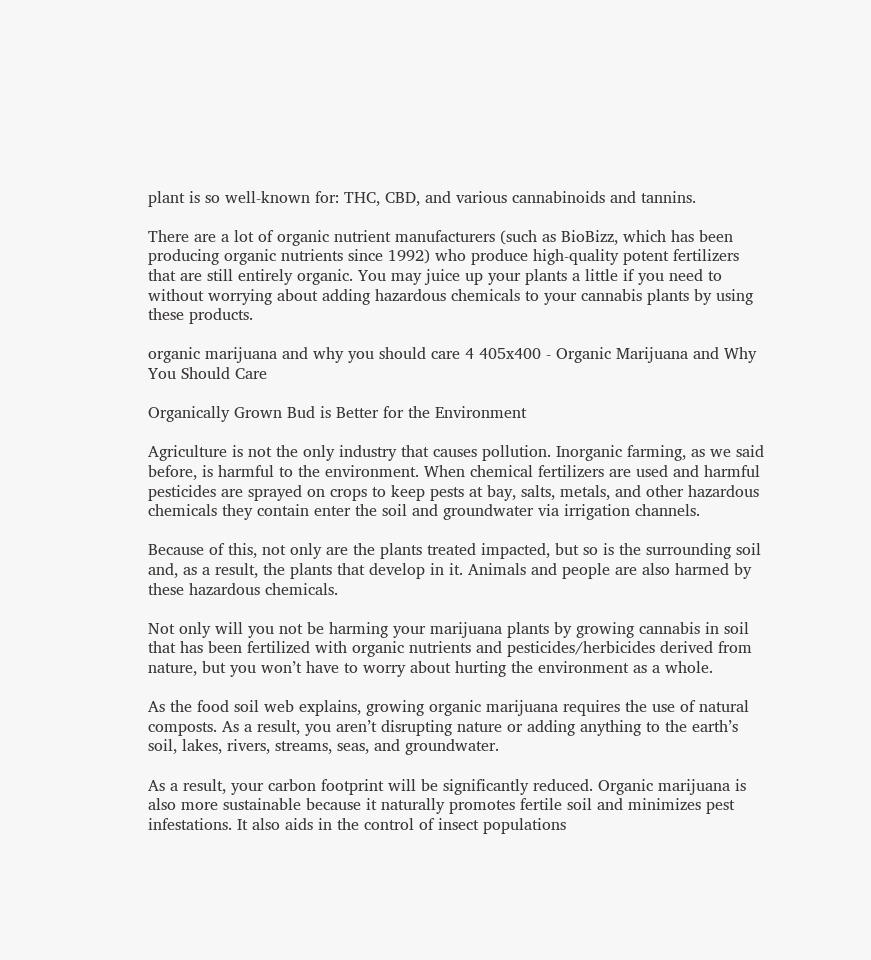plant is so well-known for: THC, CBD, and various cannabinoids and tannins.

There are a lot of organic nutrient manufacturers (such as BioBizz, which has been producing organic nutrients since 1992) who produce high-quality potent fertilizers that are still entirely organic. You may juice up your plants a little if you need to without worrying about adding hazardous chemicals to your cannabis plants by using these products.

organic marijuana and why you should care 4 405x400 - Organic Marijuana and Why You Should Care

Organically Grown Bud is Better for the Environment

Agriculture is not the only industry that causes pollution. Inorganic farming, as we said before, is harmful to the environment. When chemical fertilizers are used and harmful pesticides are sprayed on crops to keep pests at bay, salts, metals, and other hazardous chemicals they contain enter the soil and groundwater via irrigation channels.

Because of this, not only are the plants treated impacted, but so is the surrounding soil and, as a result, the plants that develop in it. Animals and people are also harmed by these hazardous chemicals.

Not only will you not be harming your marijuana plants by growing cannabis in soil that has been fertilized with organic nutrients and pesticides/herbicides derived from nature, but you won’t have to worry about hurting the environment as a whole.

As the food soil web explains, growing organic marijuana requires the use of natural composts. As a result, you aren’t disrupting nature or adding anything to the earth’s soil, lakes, rivers, streams, seas, and groundwater.

As a result, your carbon footprint will be significantly reduced. Organic marijuana is also more sustainable because it naturally promotes fertile soil and minimizes pest infestations. It also aids in the control of insect populations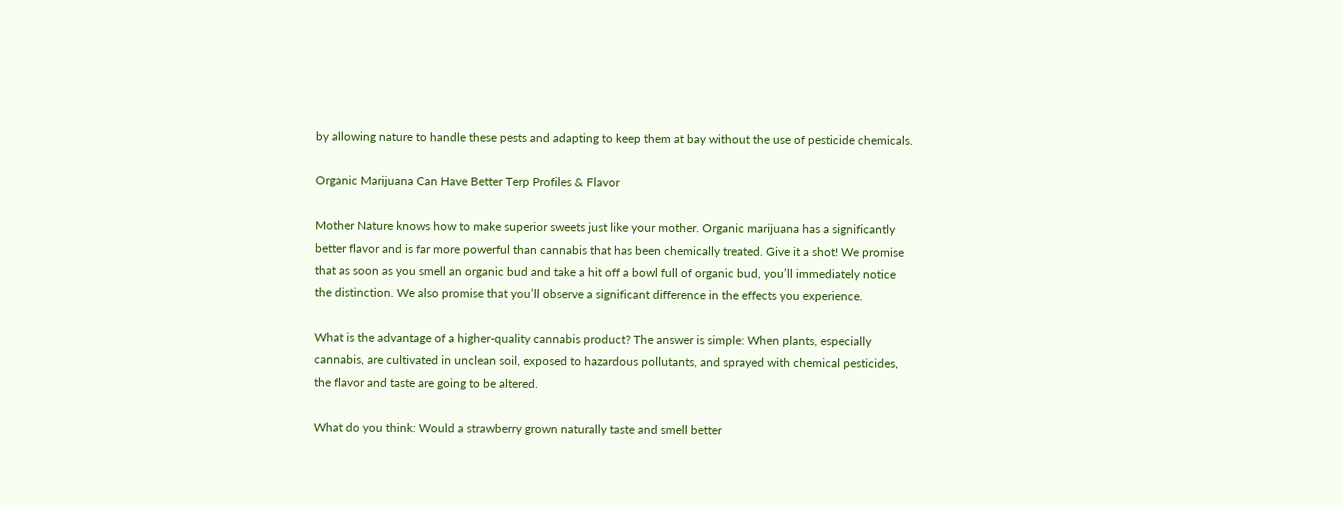by allowing nature to handle these pests and adapting to keep them at bay without the use of pesticide chemicals.

Organic Marijuana Can Have Better Terp Profiles & Flavor

Mother Nature knows how to make superior sweets just like your mother. Organic marijuana has a significantly better flavor and is far more powerful than cannabis that has been chemically treated. Give it a shot! We promise that as soon as you smell an organic bud and take a hit off a bowl full of organic bud, you’ll immediately notice the distinction. We also promise that you’ll observe a significant difference in the effects you experience.

What is the advantage of a higher-quality cannabis product? The answer is simple: When plants, especially cannabis, are cultivated in unclean soil, exposed to hazardous pollutants, and sprayed with chemical pesticides, the flavor and taste are going to be altered.

What do you think: Would a strawberry grown naturally taste and smell better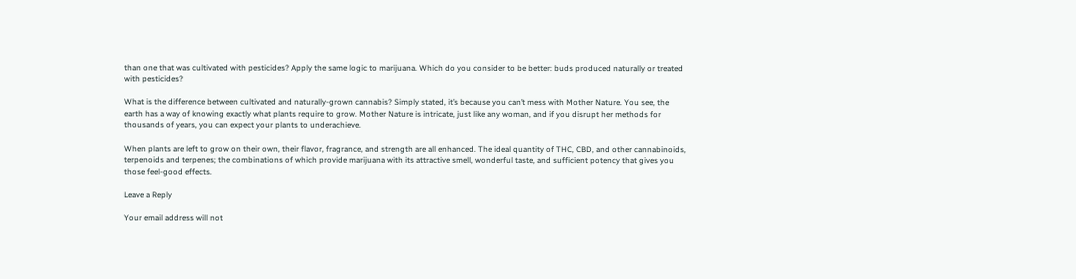than one that was cultivated with pesticides? Apply the same logic to marijuana. Which do you consider to be better: buds produced naturally or treated with pesticides?

What is the difference between cultivated and naturally-grown cannabis? Simply stated, it’s because you can’t mess with Mother Nature. You see, the earth has a way of knowing exactly what plants require to grow. Mother Nature is intricate, just like any woman, and if you disrupt her methods for thousands of years, you can expect your plants to underachieve.

When plants are left to grow on their own, their flavor, fragrance, and strength are all enhanced. The ideal quantity of THC, CBD, and other cannabinoids, terpenoids and terpenes; the combinations of which provide marijuana with its attractive smell, wonderful taste, and sufficient potency that gives you those feel-good effects.

Leave a Reply

Your email address will not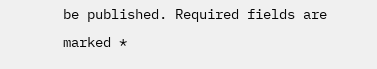be published. Required fields are marked *